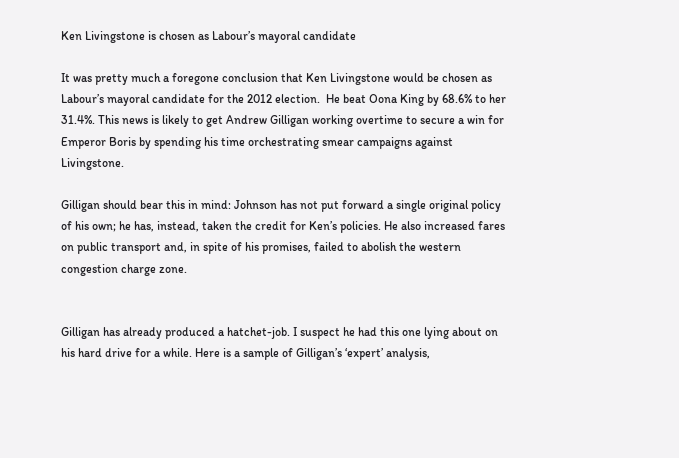Ken Livingstone is chosen as Labour’s mayoral candidate

It was pretty much a foregone conclusion that Ken Livingstone would be chosen as Labour’s mayoral candidate for the 2012 election.  He beat Oona King by 68.6% to her 31.4%. This news is likely to get Andrew Gilligan working overtime to secure a win for Emperor Boris by spending his time orchestrating smear campaigns against Livingstone.

Gilligan should bear this in mind: Johnson has not put forward a single original policy of his own; he has, instead, taken the credit for Ken’s policies. He also increased fares on public transport and, in spite of his promises, failed to abolish the western congestion charge zone.


Gilligan has already produced a hatchet-job. I suspect he had this one lying about on his hard drive for a while. Here is a sample of Gilligan’s ‘expert’ analysis,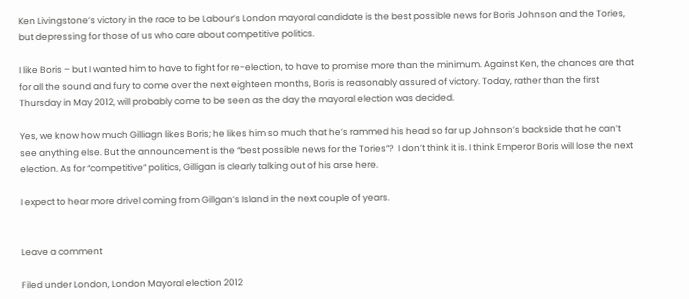Ken Livingstone’s victory in the race to be Labour’s London mayoral candidate is the best possible news for Boris Johnson and the Tories, but depressing for those of us who care about competitive politics.

I like Boris – but I wanted him to have to fight for re-election, to have to promise more than the minimum. Against Ken, the chances are that for all the sound and fury to come over the next eighteen months, Boris is reasonably assured of victory. Today, rather than the first Thursday in May 2012, will probably come to be seen as the day the mayoral election was decided.

Yes, we know how much Gilliagn likes Boris; he likes him so much that he’s rammed his head so far up Johnson’s backside that he can’t see anything else. But the announcement is the “best possible news for the Tories”?  I don’t think it is. I think Emperor Boris will lose the next election. As for “competitive” politics, Gilligan is clearly talking out of his arse here.

I expect to hear more drivel coming from Gillgan’s Island in the next couple of years.


Leave a comment

Filed under London, London Mayoral election 2012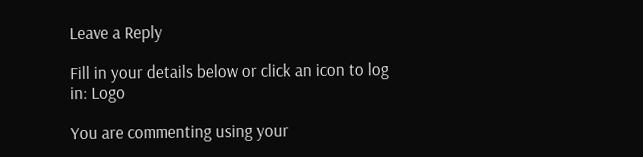Leave a Reply

Fill in your details below or click an icon to log in: Logo

You are commenting using your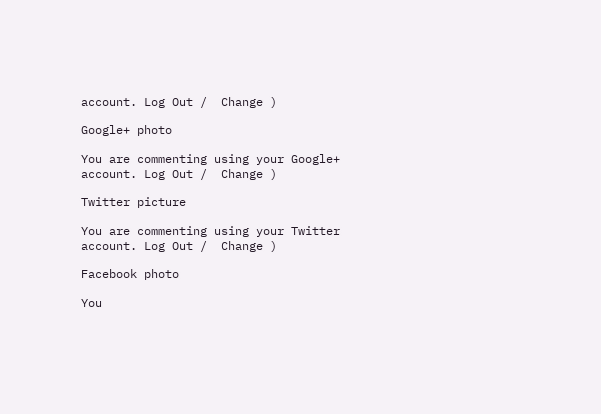account. Log Out /  Change )

Google+ photo

You are commenting using your Google+ account. Log Out /  Change )

Twitter picture

You are commenting using your Twitter account. Log Out /  Change )

Facebook photo

You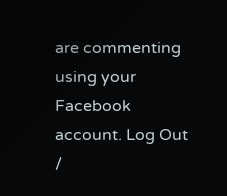are commenting using your Facebook account. Log Out /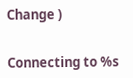Change )


Connecting to %s